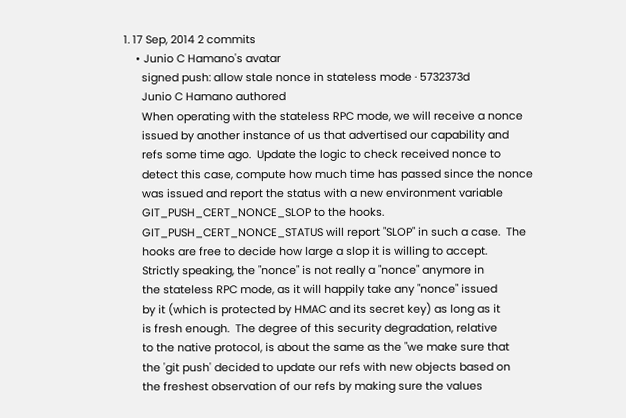1. 17 Sep, 2014 2 commits
    • Junio C Hamano's avatar
      signed push: allow stale nonce in stateless mode · 5732373d
      Junio C Hamano authored
      When operating with the stateless RPC mode, we will receive a nonce
      issued by another instance of us that advertised our capability and
      refs some time ago.  Update the logic to check received nonce to
      detect this case, compute how much time has passed since the nonce
      was issued and report the status with a new environment variable
      GIT_PUSH_CERT_NONCE_SLOP to the hooks.
      GIT_PUSH_CERT_NONCE_STATUS will report "SLOP" in such a case.  The
      hooks are free to decide how large a slop it is willing to accept.
      Strictly speaking, the "nonce" is not really a "nonce" anymore in
      the stateless RPC mode, as it will happily take any "nonce" issued
      by it (which is protected by HMAC and its secret key) as long as it
      is fresh enough.  The degree of this security degradation, relative
      to the native protocol, is about the same as the "we make sure that
      the 'git push' decided to update our refs with new objects based on
      the freshest observation of our refs by making sure the values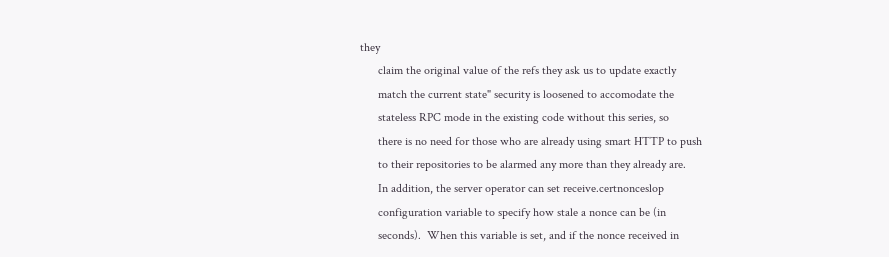they
      claim the original value of the refs they ask us to update exactly
      match the current state" security is loosened to accomodate the
      stateless RPC mode in the existing code without this series, so
      there is no need for those who are already using smart HTTP to push
      to their repositories to be alarmed any more than they already are.
      In addition, the server operator can set receive.certnonceslop
      configuration variable to specify how stale a nonce can be (in
      seconds).  When this variable is set, and if the nonce received in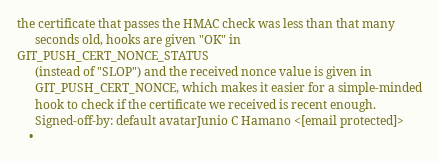the certificate that passes the HMAC check was less than that many
      seconds old, hooks are given "OK" in GIT_PUSH_CERT_NONCE_STATUS
      (instead of "SLOP") and the received nonce value is given in
      GIT_PUSH_CERT_NONCE, which makes it easier for a simple-minded
      hook to check if the certificate we received is recent enough.
      Signed-off-by: default avatarJunio C Hamano <[email protected]>
    •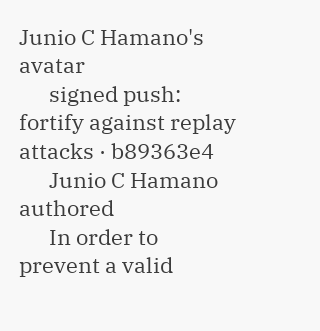Junio C Hamano's avatar
      signed push: fortify against replay attacks · b89363e4
      Junio C Hamano authored
      In order to prevent a valid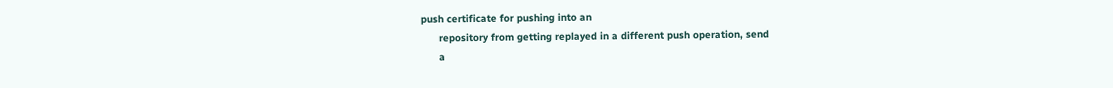push certificate for pushing into an
      repository from getting replayed in a different push operation, send
      a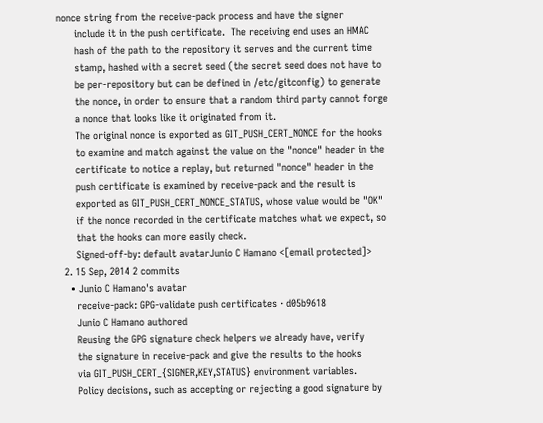nonce string from the receive-pack process and have the signer
      include it in the push certificate.  The receiving end uses an HMAC
      hash of the path to the repository it serves and the current time
      stamp, hashed with a secret seed (the secret seed does not have to
      be per-repository but can be defined in /etc/gitconfig) to generate
      the nonce, in order to ensure that a random third party cannot forge
      a nonce that looks like it originated from it.
      The original nonce is exported as GIT_PUSH_CERT_NONCE for the hooks
      to examine and match against the value on the "nonce" header in the
      certificate to notice a replay, but returned "nonce" header in the
      push certificate is examined by receive-pack and the result is
      exported as GIT_PUSH_CERT_NONCE_STATUS, whose value would be "OK"
      if the nonce recorded in the certificate matches what we expect, so
      that the hooks can more easily check.
      Signed-off-by: default avatarJunio C Hamano <[email protected]>
  2. 15 Sep, 2014 2 commits
    • Junio C Hamano's avatar
      receive-pack: GPG-validate push certificates · d05b9618
      Junio C Hamano authored
      Reusing the GPG signature check helpers we already have, verify
      the signature in receive-pack and give the results to the hooks
      via GIT_PUSH_CERT_{SIGNER,KEY,STATUS} environment variables.
      Policy decisions, such as accepting or rejecting a good signature by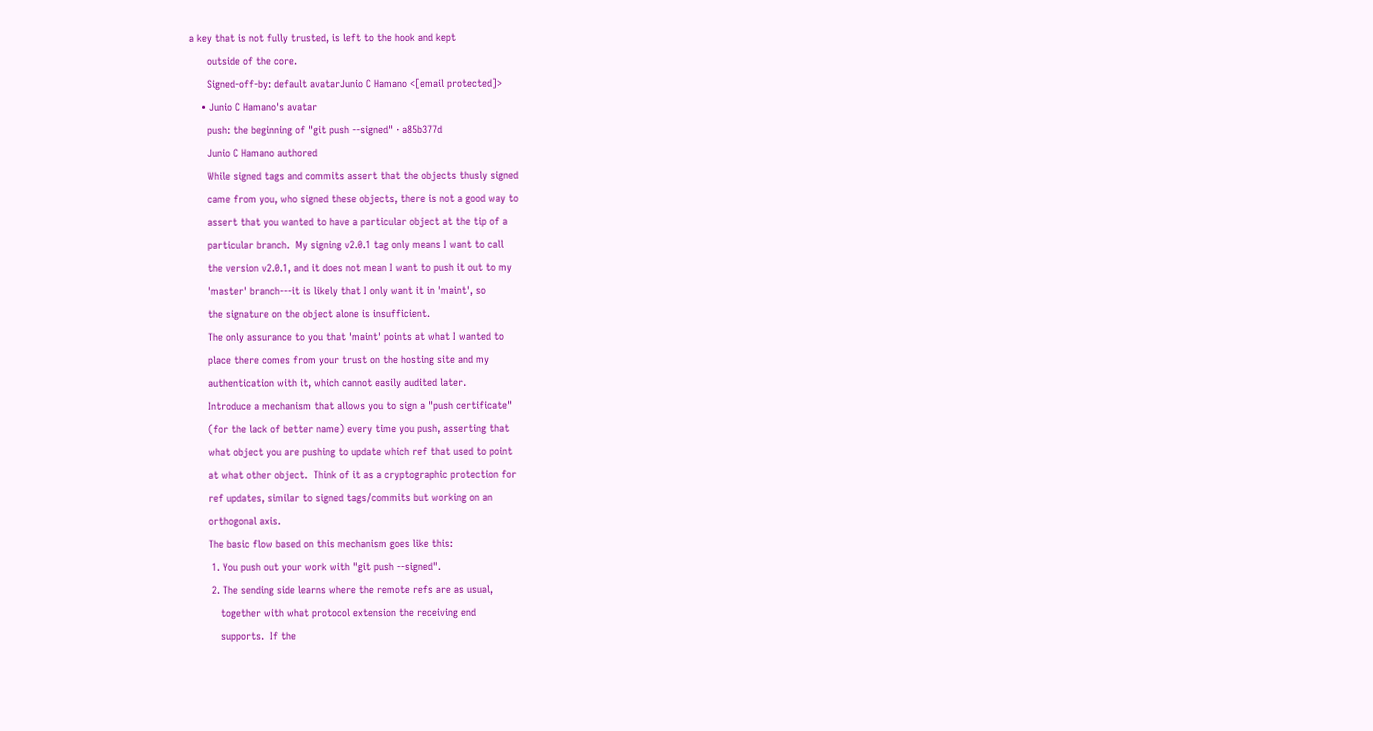a key that is not fully trusted, is left to the hook and kept
      outside of the core.
      Signed-off-by: default avatarJunio C Hamano <[email protected]>
    • Junio C Hamano's avatar
      push: the beginning of "git push --signed" · a85b377d
      Junio C Hamano authored
      While signed tags and commits assert that the objects thusly signed
      came from you, who signed these objects, there is not a good way to
      assert that you wanted to have a particular object at the tip of a
      particular branch.  My signing v2.0.1 tag only means I want to call
      the version v2.0.1, and it does not mean I want to push it out to my
      'master' branch---it is likely that I only want it in 'maint', so
      the signature on the object alone is insufficient.
      The only assurance to you that 'maint' points at what I wanted to
      place there comes from your trust on the hosting site and my
      authentication with it, which cannot easily audited later.
      Introduce a mechanism that allows you to sign a "push certificate"
      (for the lack of better name) every time you push, asserting that
      what object you are pushing to update which ref that used to point
      at what other object.  Think of it as a cryptographic protection for
      ref updates, similar to signed tags/commits but working on an
      orthogonal axis.
      The basic flow based on this mechanism goes like this:
       1. You push out your work with "git push --signed".
       2. The sending side learns where the remote refs are as usual,
          together with what protocol extension the receiving end
          supports.  If the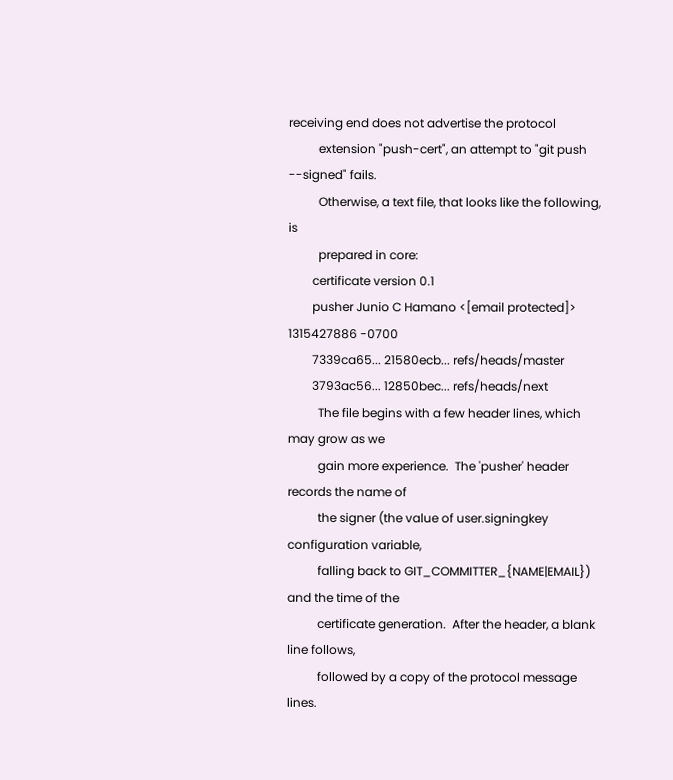receiving end does not advertise the protocol
          extension "push-cert", an attempt to "git push --signed" fails.
          Otherwise, a text file, that looks like the following, is
          prepared in core:
        certificate version 0.1
        pusher Junio C Hamano <[email protected]> 1315427886 -0700
        7339ca65... 21580ecb... refs/heads/master
        3793ac56... 12850bec... refs/heads/next
          The file begins with a few header lines, which may grow as we
          gain more experience.  The 'pusher' header records the name of
          the signer (the value of user.signingkey configuration variable,
          falling back to GIT_COMMITTER_{NAME|EMAIL}) and the time of the
          certificate generation.  After the header, a blank line follows,
          followed by a copy of the protocol message lines.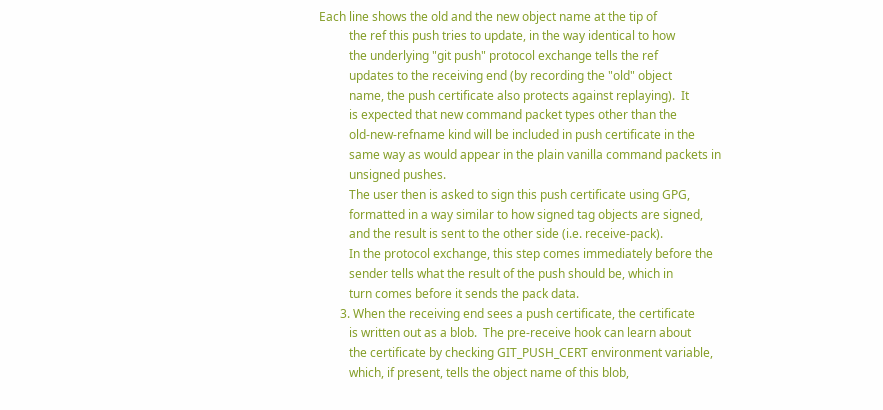Each line shows the old and the new object name at the tip of
          the ref this push tries to update, in the way identical to how
          the underlying "git push" protocol exchange tells the ref
          updates to the receiving end (by recording the "old" object
          name, the push certificate also protects against replaying).  It
          is expected that new command packet types other than the
          old-new-refname kind will be included in push certificate in the
          same way as would appear in the plain vanilla command packets in
          unsigned pushes.
          The user then is asked to sign this push certificate using GPG,
          formatted in a way similar to how signed tag objects are signed,
          and the result is sent to the other side (i.e. receive-pack).
          In the protocol exchange, this step comes immediately before the
          sender tells what the result of the push should be, which in
          turn comes before it sends the pack data.
       3. When the receiving end sees a push certificate, the certificate
          is written out as a blob.  The pre-receive hook can learn about
          the certificate by checking GIT_PUSH_CERT environment variable,
          which, if present, tells the object name of this blob,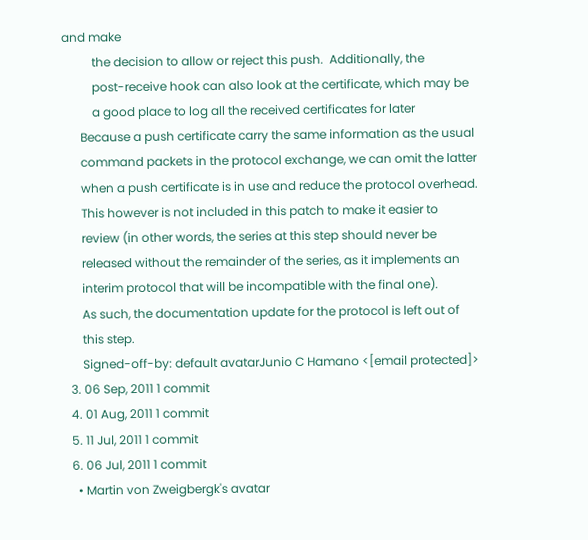and make
          the decision to allow or reject this push.  Additionally, the
          post-receive hook can also look at the certificate, which may be
          a good place to log all the received certificates for later
      Because a push certificate carry the same information as the usual
      command packets in the protocol exchange, we can omit the latter
      when a push certificate is in use and reduce the protocol overhead.
      This however is not included in this patch to make it easier to
      review (in other words, the series at this step should never be
      released without the remainder of the series, as it implements an
      interim protocol that will be incompatible with the final one).
      As such, the documentation update for the protocol is left out of
      this step.
      Signed-off-by: default avatarJunio C Hamano <[email protected]>
  3. 06 Sep, 2011 1 commit
  4. 01 Aug, 2011 1 commit
  5. 11 Jul, 2011 1 commit
  6. 06 Jul, 2011 1 commit
    • Martin von Zweigbergk's avatar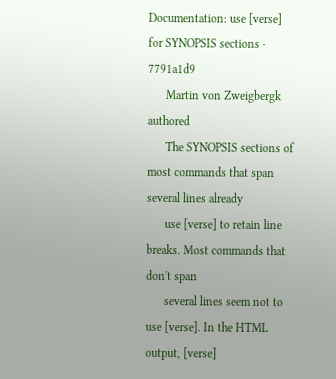Documentation: use [verse] for SYNOPSIS sections · 7791a1d9
      Martin von Zweigbergk authored
      The SYNOPSIS sections of most commands that span several lines already
      use [verse] to retain line breaks. Most commands that don't span
      several lines seem not to use [verse]. In the HTML output, [verse]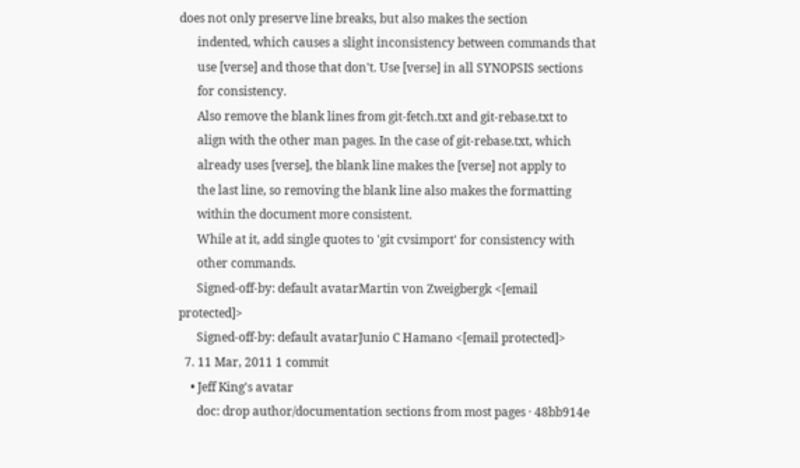does not only preserve line breaks, but also makes the section
      indented, which causes a slight inconsistency between commands that
      use [verse] and those that don't. Use [verse] in all SYNOPSIS sections
      for consistency.
      Also remove the blank lines from git-fetch.txt and git-rebase.txt to
      align with the other man pages. In the case of git-rebase.txt, which
      already uses [verse], the blank line makes the [verse] not apply to
      the last line, so removing the blank line also makes the formatting
      within the document more consistent.
      While at it, add single quotes to 'git cvsimport' for consistency with
      other commands.
      Signed-off-by: default avatarMartin von Zweigbergk <[email protected]>
      Signed-off-by: default avatarJunio C Hamano <[email protected]>
  7. 11 Mar, 2011 1 commit
    • Jeff King's avatar
      doc: drop author/documentation sections from most pages · 48bb914e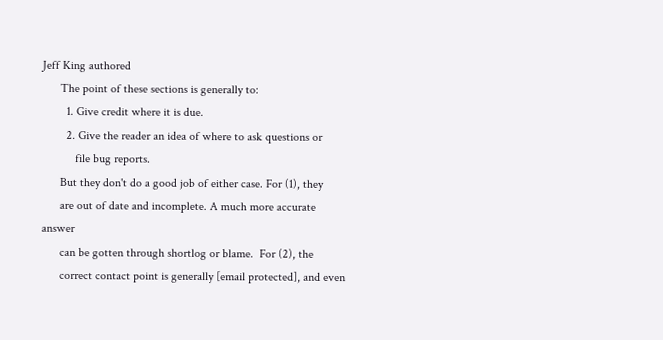Jeff King authored
      The point of these sections is generally to:
        1. Give credit where it is due.
        2. Give the reader an idea of where to ask questions or
           file bug reports.
      But they don't do a good job of either case. For (1), they
      are out of date and incomplete. A much more accurate answer
      can be gotten through shortlog or blame.  For (2), the
      correct contact point is generally [email protected], and even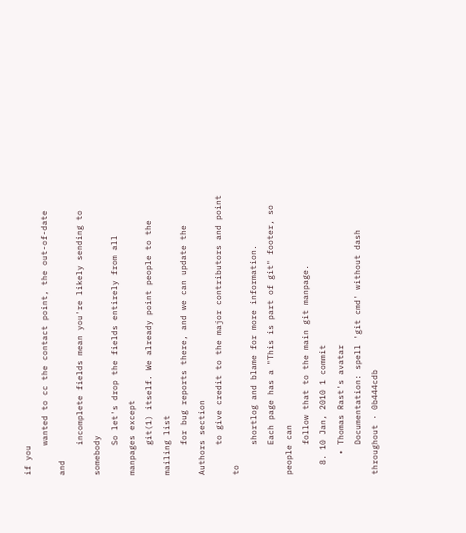if you
      wanted to cc the contact point, the out-of-date and
      incomplete fields mean you're likely sending to somebody
      So let's drop the fields entirely from all manpages except
      git(1) itself. We already point people to the mailing list
      for bug reports there, and we can update the Authors section
      to give credit to the major contributors and point to
      shortlog and blame for more information.
      Each page has a "This is part of git" footer, so people can
      follow that to the main git manpage.
  8. 10 Jan, 2010 1 commit
    • Thomas Rast's avatar
      Documentation: spell 'git cmd' without dash throughout · 0b444cdb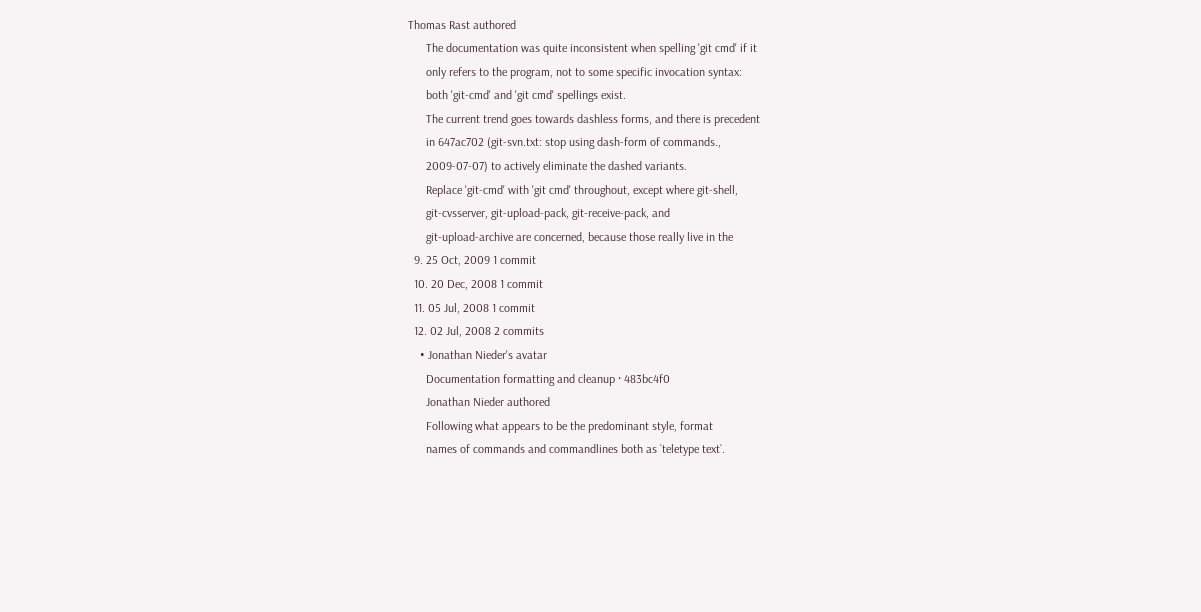Thomas Rast authored
      The documentation was quite inconsistent when spelling 'git cmd' if it
      only refers to the program, not to some specific invocation syntax:
      both 'git-cmd' and 'git cmd' spellings exist.
      The current trend goes towards dashless forms, and there is precedent
      in 647ac702 (git-svn.txt: stop using dash-form of commands.,
      2009-07-07) to actively eliminate the dashed variants.
      Replace 'git-cmd' with 'git cmd' throughout, except where git-shell,
      git-cvsserver, git-upload-pack, git-receive-pack, and
      git-upload-archive are concerned, because those really live in the
  9. 25 Oct, 2009 1 commit
  10. 20 Dec, 2008 1 commit
  11. 05 Jul, 2008 1 commit
  12. 02 Jul, 2008 2 commits
    • Jonathan Nieder's avatar
      Documentation formatting and cleanup · 483bc4f0
      Jonathan Nieder authored
      Following what appears to be the predominant style, format
      names of commands and commandlines both as `teletype text`.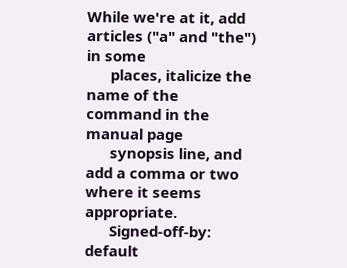While we're at it, add articles ("a" and "the") in some
      places, italicize the name of the command in the manual page
      synopsis line, and add a comma or two where it seems appropriate.
      Signed-off-by: default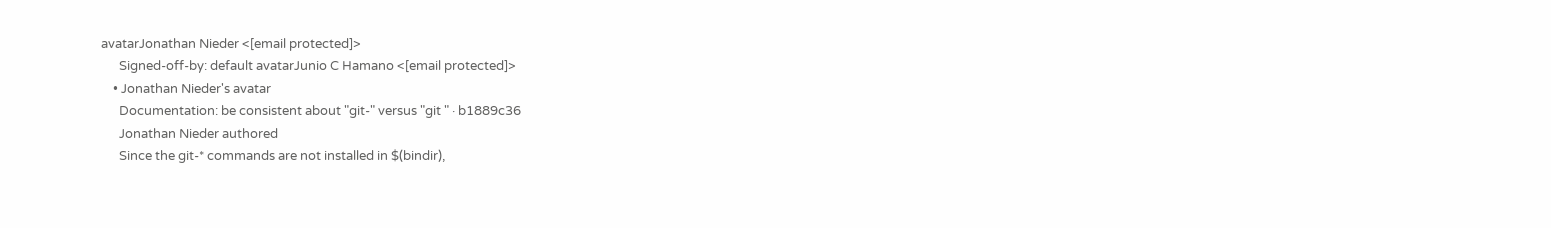avatarJonathan Nieder <[email protected]>
      Signed-off-by: default avatarJunio C Hamano <[email protected]>
    • Jonathan Nieder's avatar
      Documentation: be consistent about "git-" versus "git " · b1889c36
      Jonathan Nieder authored
      Since the git-* commands are not installed in $(bindir),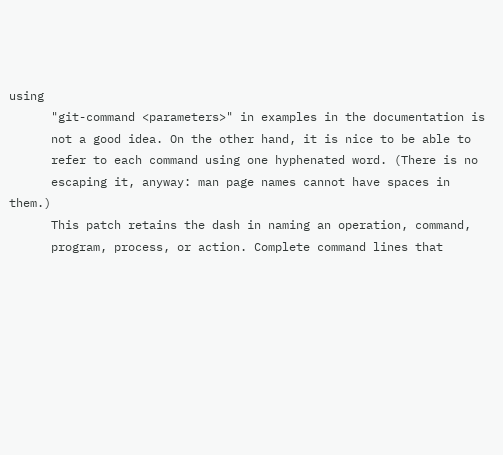using
      "git-command <parameters>" in examples in the documentation is
      not a good idea. On the other hand, it is nice to be able to
      refer to each command using one hyphenated word. (There is no
      escaping it, anyway: man page names cannot have spaces in them.)
      This patch retains the dash in naming an operation, command,
      program, process, or action. Complete command lines that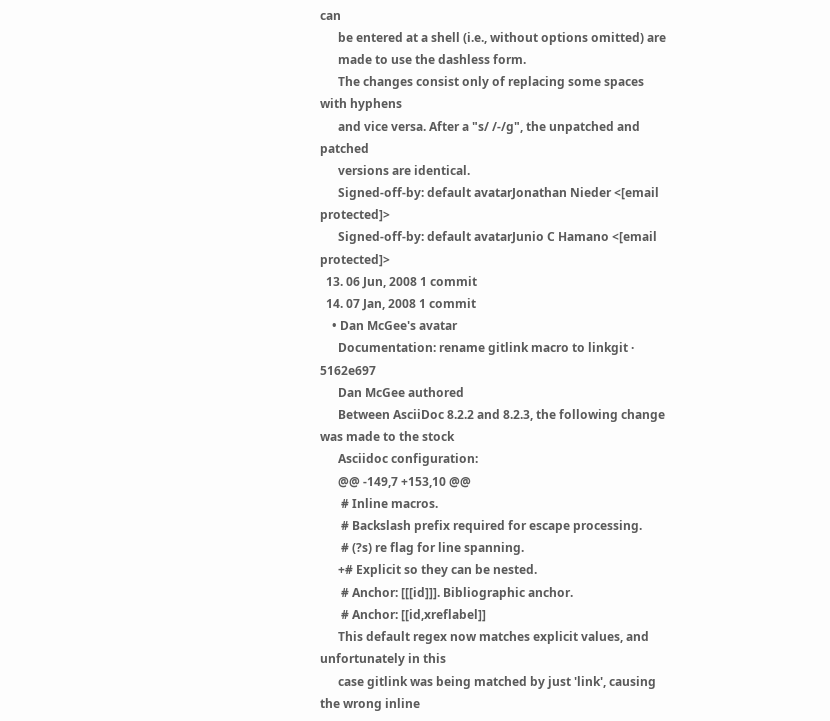can
      be entered at a shell (i.e., without options omitted) are
      made to use the dashless form.
      The changes consist only of replacing some spaces with hyphens
      and vice versa. After a "s/ /-/g", the unpatched and patched
      versions are identical.
      Signed-off-by: default avatarJonathan Nieder <[email protected]>
      Signed-off-by: default avatarJunio C Hamano <[email protected]>
  13. 06 Jun, 2008 1 commit
  14. 07 Jan, 2008 1 commit
    • Dan McGee's avatar
      Documentation: rename gitlink macro to linkgit · 5162e697
      Dan McGee authored
      Between AsciiDoc 8.2.2 and 8.2.3, the following change was made to the stock
      Asciidoc configuration:
      @@ -149,7 +153,10 @@
       # Inline macros.
       # Backslash prefix required for escape processing.
       # (?s) re flag for line spanning.
      +# Explicit so they can be nested.
       # Anchor: [[[id]]]. Bibliographic anchor.
       # Anchor: [[id,xreflabel]]
      This default regex now matches explicit values, and unfortunately in this
      case gitlink was being matched by just 'link', causing the wrong inline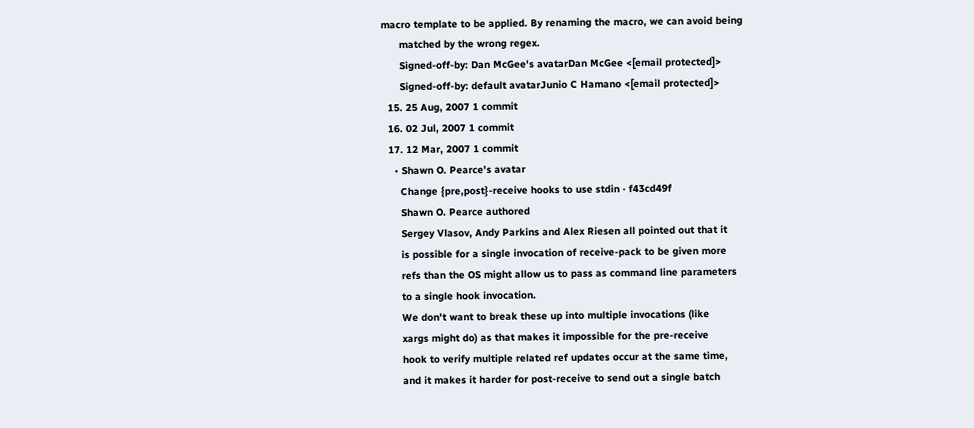macro template to be applied. By renaming the macro, we can avoid being
      matched by the wrong regex.
      Signed-off-by: Dan McGee's avatarDan McGee <[email protected]>
      Signed-off-by: default avatarJunio C Hamano <[email protected]>
  15. 25 Aug, 2007 1 commit
  16. 02 Jul, 2007 1 commit
  17. 12 Mar, 2007 1 commit
    • Shawn O. Pearce's avatar
      Change {pre,post}-receive hooks to use stdin · f43cd49f
      Shawn O. Pearce authored
      Sergey Vlasov, Andy Parkins and Alex Riesen all pointed out that it
      is possible for a single invocation of receive-pack to be given more
      refs than the OS might allow us to pass as command line parameters
      to a single hook invocation.
      We don't want to break these up into multiple invocations (like
      xargs might do) as that makes it impossible for the pre-receive
      hook to verify multiple related ref updates occur at the same time,
      and it makes it harder for post-receive to send out a single batch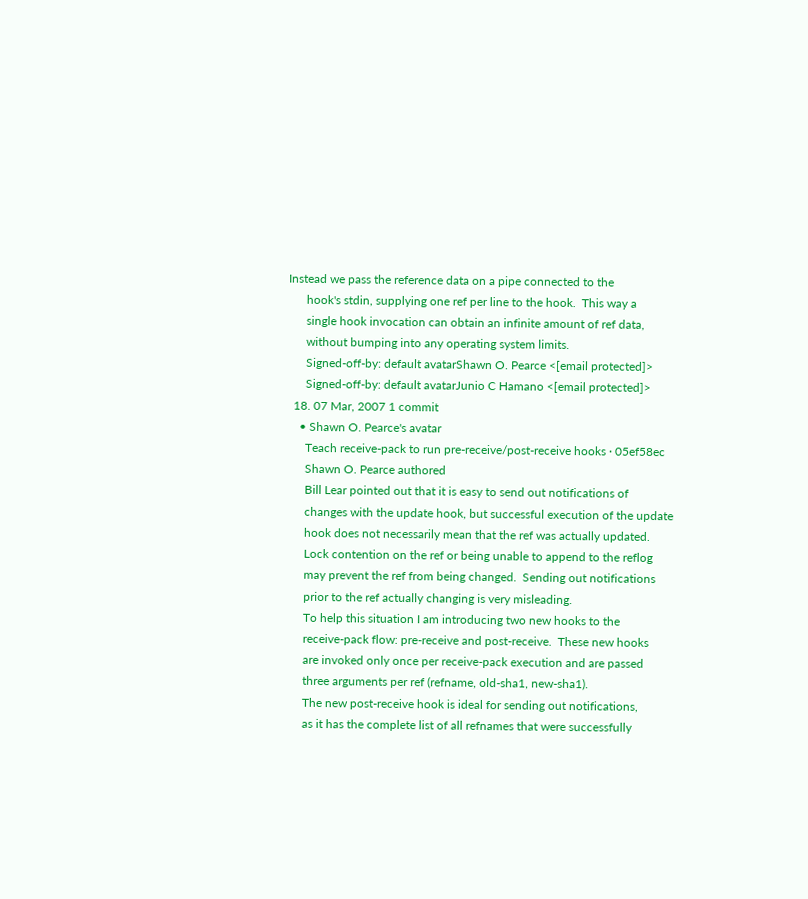Instead we pass the reference data on a pipe connected to the
      hook's stdin, supplying one ref per line to the hook.  This way a
      single hook invocation can obtain an infinite amount of ref data,
      without bumping into any operating system limits.
      Signed-off-by: default avatarShawn O. Pearce <[email protected]>
      Signed-off-by: default avatarJunio C Hamano <[email protected]>
  18. 07 Mar, 2007 1 commit
    • Shawn O. Pearce's avatar
      Teach receive-pack to run pre-receive/post-receive hooks · 05ef58ec
      Shawn O. Pearce authored
      Bill Lear pointed out that it is easy to send out notifications of
      changes with the update hook, but successful execution of the update
      hook does not necessarily mean that the ref was actually updated.
      Lock contention on the ref or being unable to append to the reflog
      may prevent the ref from being changed.  Sending out notifications
      prior to the ref actually changing is very misleading.
      To help this situation I am introducing two new hooks to the
      receive-pack flow: pre-receive and post-receive.  These new hooks
      are invoked only once per receive-pack execution and are passed
      three arguments per ref (refname, old-sha1, new-sha1).
      The new post-receive hook is ideal for sending out notifications,
      as it has the complete list of all refnames that were successfully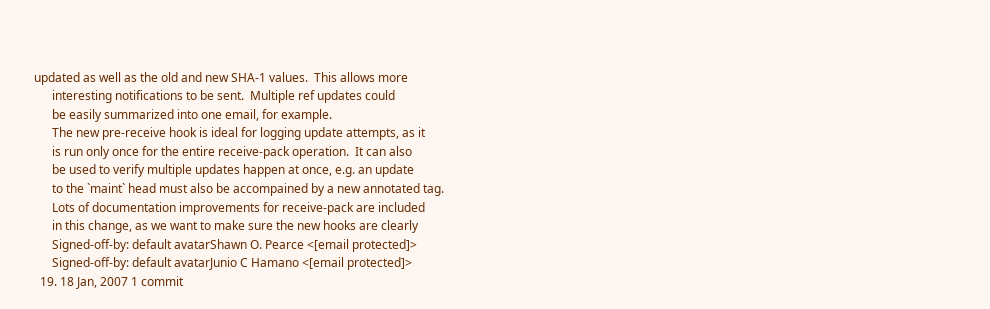updated as well as the old and new SHA-1 values.  This allows more
      interesting notifications to be sent.  Multiple ref updates could
      be easily summarized into one email, for example.
      The new pre-receive hook is ideal for logging update attempts, as it
      is run only once for the entire receive-pack operation.  It can also
      be used to verify multiple updates happen at once, e.g. an update
      to the `maint` head must also be accompained by a new annotated tag.
      Lots of documentation improvements for receive-pack are included
      in this change, as we want to make sure the new hooks are clearly
      Signed-off-by: default avatarShawn O. Pearce <[email protected]>
      Signed-off-by: default avatarJunio C Hamano <[email protected]>
  19. 18 Jan, 2007 1 commit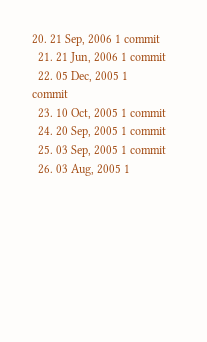20. 21 Sep, 2006 1 commit
  21. 21 Jun, 2006 1 commit
  22. 05 Dec, 2005 1 commit
  23. 10 Oct, 2005 1 commit
  24. 20 Sep, 2005 1 commit
  25. 03 Sep, 2005 1 commit
  26. 03 Aug, 2005 1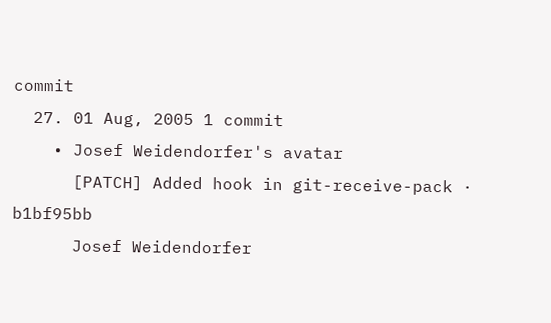commit
  27. 01 Aug, 2005 1 commit
    • Josef Weidendorfer's avatar
      [PATCH] Added hook in git-receive-pack · b1bf95bb
      Josef Weidendorfer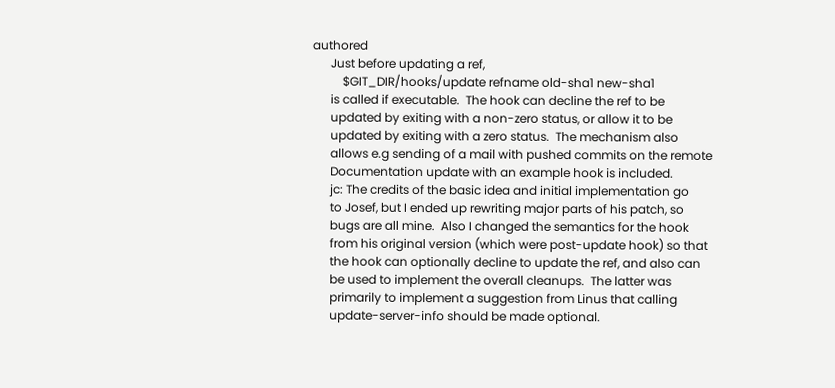authored
      Just before updating a ref,
          $GIT_DIR/hooks/update refname old-sha1 new-sha1
      is called if executable.  The hook can decline the ref to be
      updated by exiting with a non-zero status, or allow it to be
      updated by exiting with a zero status.  The mechanism also
      allows e.g sending of a mail with pushed commits on the remote
      Documentation update with an example hook is included.
      jc: The credits of the basic idea and initial implementation go
      to Josef, but I ended up rewriting major parts of his patch, so
      bugs are all mine.  Also I changed the semantics for the hook
      from his original version (which were post-update hook) so that
      the hook can optionally decline to update the ref, and also can
      be used to implement the overall cleanups.  The latter was
      primarily to implement a suggestion from Linus that calling
      update-server-info should be made optional.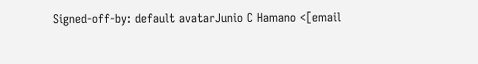Signed-off-by: default avatarJunio C Hamano <[email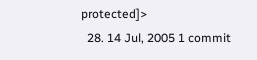protected]>
  28. 14 Jul, 2005 1 commit